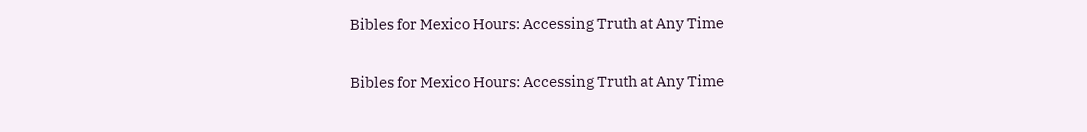Bibles for Mexico Hours: Accessing Truth at Any Time

Bibles for Mexico Hours: Accessing Truth at Any Time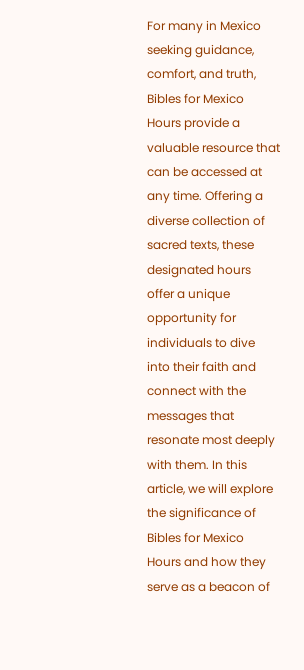For many in Mexico seeking guidance, comfort, and truth, Bibles for Mexico Hours provide a valuable resource that can be accessed at any time. Offering a diverse collection of sacred texts, these designated hours offer a unique opportunity for individuals to dive into their faith and connect with the messages that resonate most deeply with them. In this article, we will explore the significance of Bibles for Mexico Hours and how they serve as a beacon of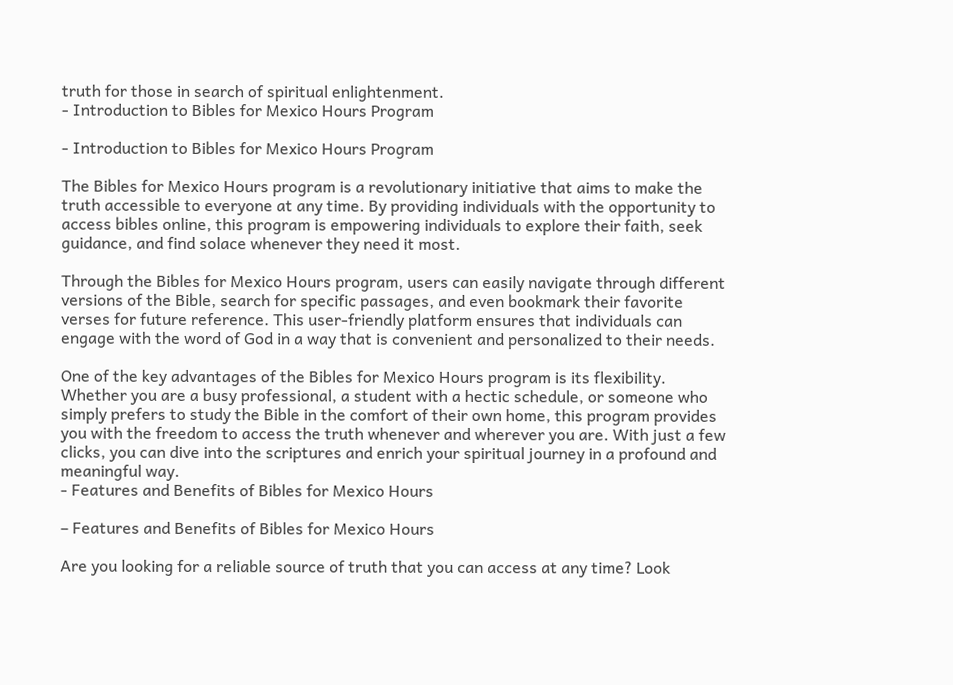truth for those in search of spiritual enlightenment.
- Introduction to Bibles for Mexico Hours Program

- Introduction to Bibles for Mexico Hours Program

The Bibles for Mexico Hours program is a revolutionary initiative that aims to make the truth accessible to everyone at any time. By providing individuals with the opportunity to access bibles online, this program is empowering individuals to explore their faith, seek guidance, and find solace whenever they need it most.

Through the Bibles for Mexico Hours program, users can easily navigate through different versions of the Bible, search for specific passages, and even bookmark their favorite verses for future reference. This user-friendly platform ensures that individuals can engage with the word of God in a way that is convenient and personalized to their needs.

One of the key advantages of the Bibles for Mexico Hours program is its flexibility. Whether you are a busy professional, a student with a hectic schedule, or someone who simply prefers to study the Bible in the comfort of their own home, this program provides you with the freedom to access the truth whenever and wherever you are. With just a few clicks, you can dive into the scriptures and enrich your spiritual journey in a profound and meaningful way.
- Features and Benefits of Bibles for Mexico Hours

– Features and Benefits of Bibles for Mexico Hours

Are you looking for a reliable source of truth that you can access at any time? Look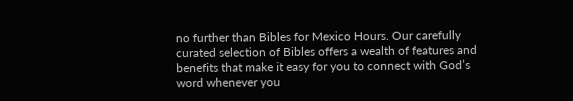no further than Bibles for Mexico Hours. Our carefully curated selection of Bibles offers a wealth of features and benefits that make it easy for you to connect with God’s word whenever you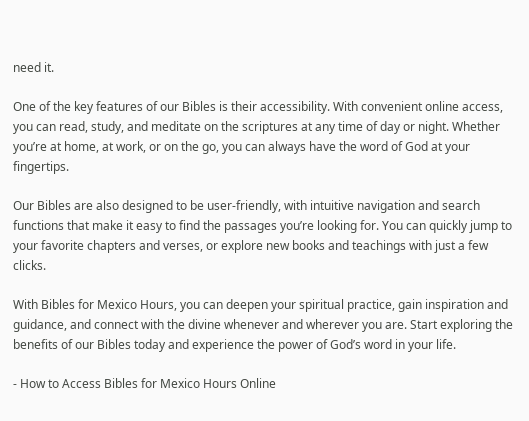need it.

One of the key features of our Bibles is their accessibility. With convenient online access, you can read, study, and meditate on the scriptures at any time of day or night. Whether you’re at home, at work, or on the go, you can always have the word of God at your fingertips.

Our Bibles are also designed to be user-friendly, with intuitive navigation and search functions that make it easy to find the passages you’re looking for. You can quickly jump to your favorite chapters and verses, or explore new books and teachings with just a few clicks.

With Bibles for Mexico Hours, you can deepen your spiritual practice, gain inspiration and guidance, and connect with the divine whenever and wherever you are. Start exploring the benefits of our Bibles today and experience the power of God’s word in your life.

- How to Access Bibles for Mexico Hours Online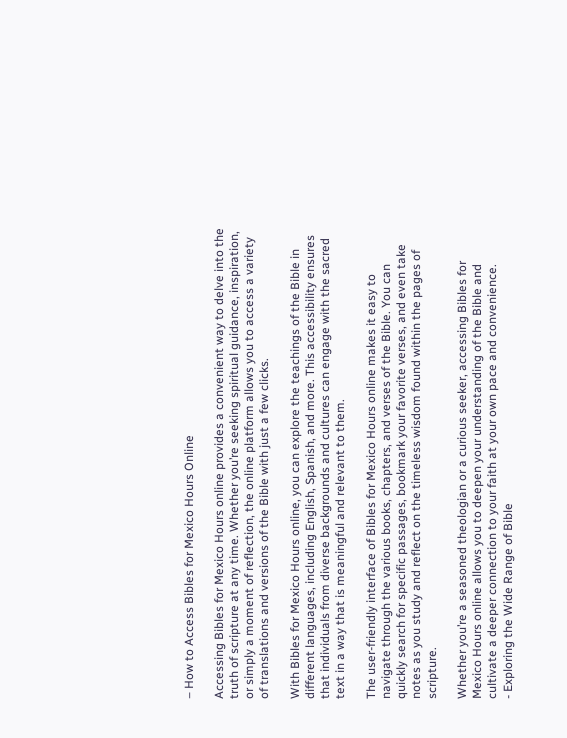– How to Access Bibles for Mexico Hours Online

Accessing Bibles for Mexico Hours online provides a convenient way to delve into the truth of scripture at any time. Whether you’re seeking spiritual guidance, inspiration, or simply a moment of reflection, the online platform allows you to access a variety of translations and versions of the Bible with just a few clicks.

With Bibles for Mexico Hours online, you can explore the teachings of the Bible in different languages, including English, Spanish, and more. This accessibility ensures that individuals from diverse backgrounds and cultures can engage with the sacred text in a way that is meaningful and relevant to them.

The user-friendly interface of Bibles for Mexico Hours online makes it easy to navigate through the various books, chapters, and verses of the Bible. You can quickly search for specific passages, bookmark your favorite verses, and even take notes as you study and reflect on the timeless wisdom found within the pages of scripture.

Whether you’re a seasoned theologian or a curious seeker, accessing Bibles for Mexico Hours online allows you to deepen your understanding of the Bible and cultivate a deeper connection to your faith at your own pace and convenience.
- Exploring the Wide Range of Bible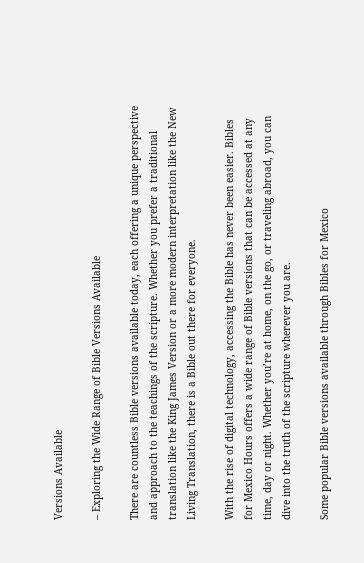Versions Available

– Exploring the Wide Range of Bible Versions Available

There are countless Bible versions available today, each offering a unique perspective and approach to the teachings of the scripture. Whether you prefer a traditional translation like the King James Version or a more modern interpretation like the New Living Translation, there is a Bible out there for everyone.

With the rise of digital technology, accessing the Bible has never been easier. Bibles for Mexico Hours offers a wide range of Bible versions that can be accessed at any time, day or night. Whether you’re at home, on the go, or traveling abroad, you can dive into the truth of the scripture wherever you are.

Some popular Bible versions available through Bibles for Mexico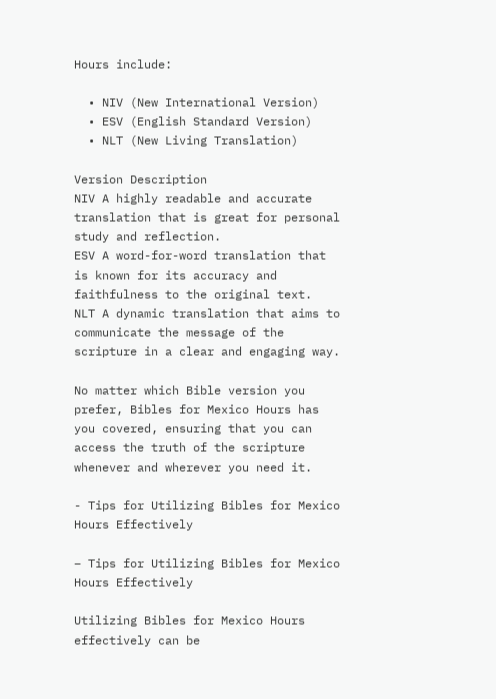Hours include:

  • NIV (New International Version)
  • ESV (English Standard Version)
  • NLT (New Living Translation)

Version Description
NIV A highly readable and accurate translation that is great for personal study and reflection.
ESV A word-for-word translation that is known for its accuracy and faithfulness to the original text.
NLT A dynamic translation that aims to communicate the message of the scripture in a clear and engaging way.

No matter which Bible version you prefer, Bibles for Mexico Hours has you covered, ensuring that you can access the truth of the scripture whenever and wherever you need it.

- Tips for Utilizing Bibles for Mexico Hours Effectively

– Tips for Utilizing Bibles for Mexico Hours Effectively

Utilizing Bibles for Mexico Hours effectively can be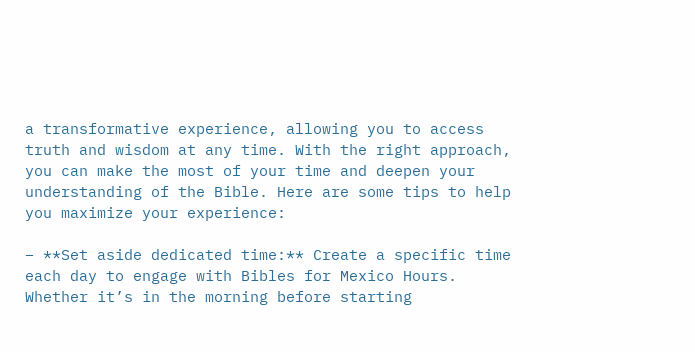a transformative experience, allowing you to access truth and wisdom at any time. With the right approach, you can make the most of your time and deepen your understanding of the Bible. Here are some tips to help you maximize your experience:

– **Set aside dedicated time:** Create a specific time each day to engage with Bibles for Mexico Hours. Whether it’s in the morning before starting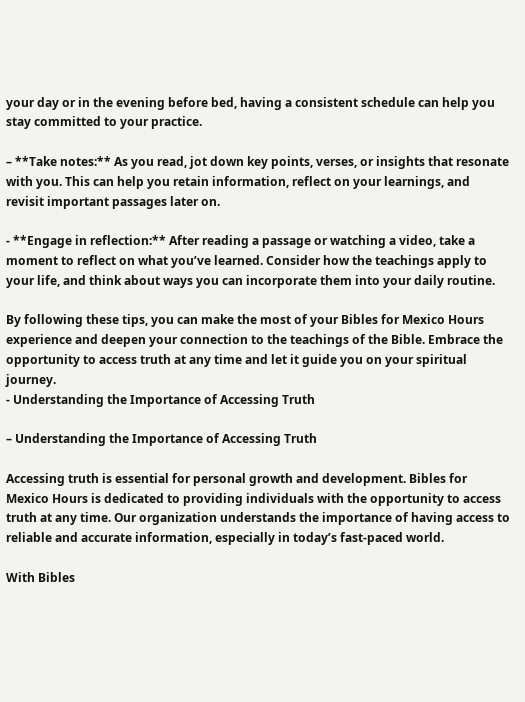your day or in the evening before bed, having a consistent schedule can help you stay committed to your practice.

– **Take notes:** As you read, jot down key points, verses, or insights that resonate with you. This can help you retain information, reflect on your learnings, and revisit important passages later on.

- **Engage in reflection:** After reading a passage or watching a video, take a moment to reflect on what you’ve learned. Consider how the teachings apply to your life, and think about ways you can incorporate them into your daily routine.

By following these tips, you can make the most of your Bibles for Mexico Hours experience and deepen your connection to the teachings of the Bible. Embrace the opportunity to access truth at any time and let it guide you on your spiritual journey.
- Understanding the Importance of Accessing Truth

– Understanding the Importance of Accessing Truth

Accessing truth is essential for personal growth and development. Bibles for Mexico Hours is dedicated to providing individuals with the opportunity to access truth at any time. Our organization understands the importance of having access to reliable and accurate information, especially in today’s fast-paced world.

With Bibles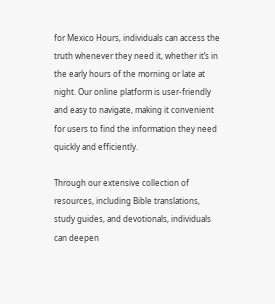for Mexico Hours, individuals can access the truth whenever they need it, whether it’s in the early hours of the morning or late at night. Our online platform is user-friendly and easy to navigate, making it convenient for users to find the information they need quickly and efficiently.

Through our extensive collection of resources, including Bible translations, study guides, and devotionals, individuals can deepen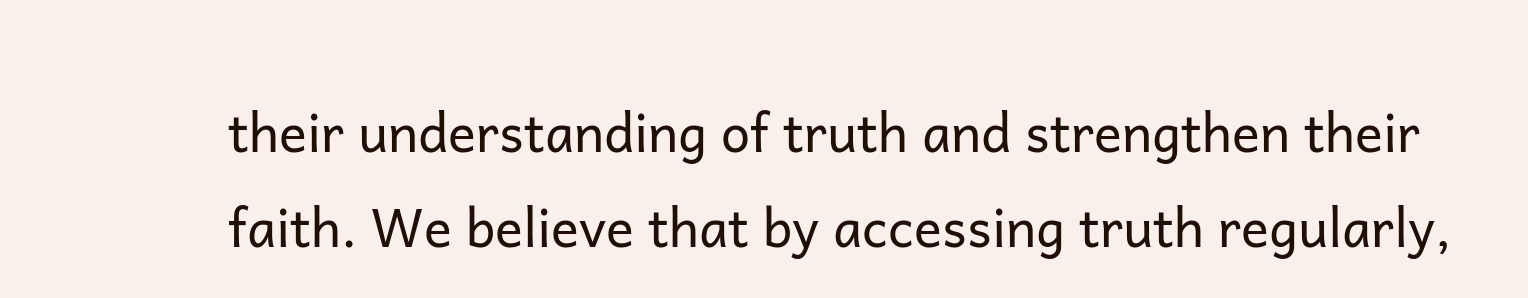their understanding of truth and strengthen their faith. We believe that by accessing truth regularly,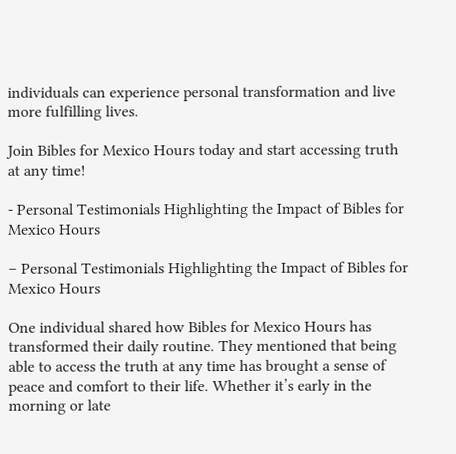individuals can experience personal transformation and live more fulfilling lives.

Join Bibles for Mexico Hours today and start accessing truth at any time!

- Personal Testimonials Highlighting the Impact of Bibles for Mexico Hours

– Personal Testimonials Highlighting the Impact of Bibles for Mexico Hours

One individual shared how Bibles for Mexico Hours has transformed their daily routine. They mentioned that being able to access the truth at any time has brought a sense of peace and comfort to their life. Whether it’s early in the morning or late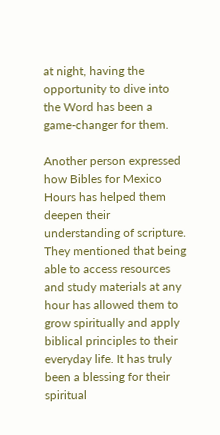at night, having the opportunity to dive into the Word has been a game-changer for them.

Another person expressed how Bibles for Mexico Hours has helped them deepen their understanding of scripture. They mentioned that being able to access resources and study materials at any hour has allowed them to grow spiritually and apply biblical principles to their everyday life. It has truly been a blessing for their spiritual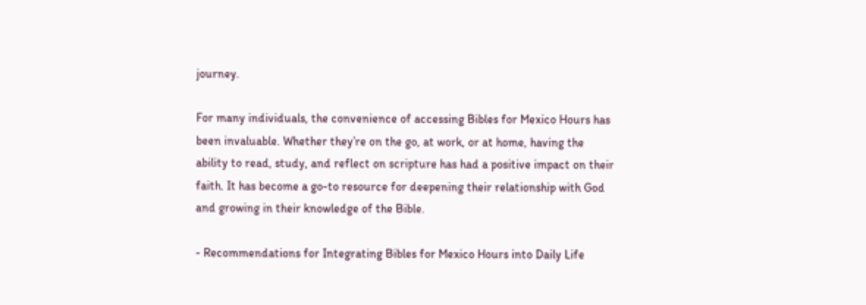journey.

For many individuals, the convenience of accessing Bibles for Mexico Hours has been invaluable. Whether they’re on the go, at work, or at home, having the ability to read, study, and reflect on scripture has had a positive impact on their faith. It has become a go-to resource for deepening their relationship with God and growing in their knowledge of the Bible.

- Recommendations for Integrating Bibles for Mexico Hours into Daily Life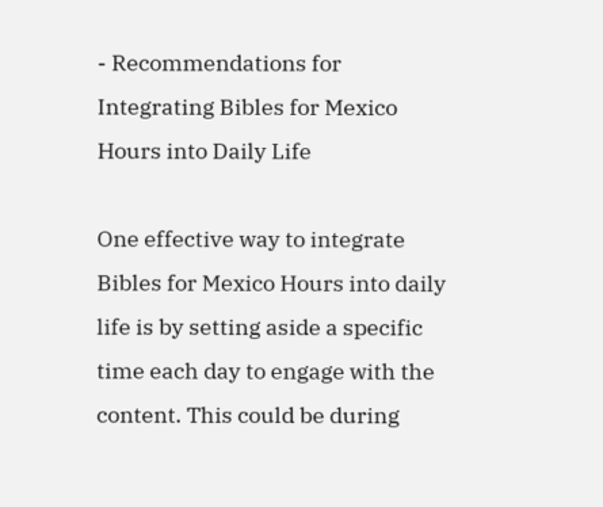- Recommendations for Integrating Bibles for Mexico Hours into Daily Life

One effective way to integrate Bibles for Mexico Hours into daily life is by setting aside a specific time each day to engage with the content. This could be during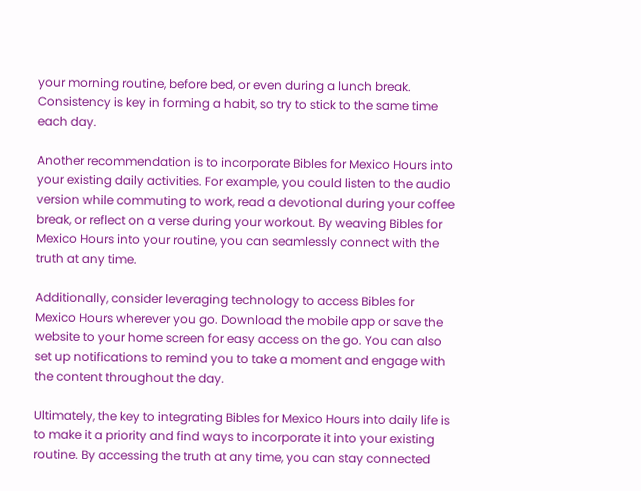your morning routine, before bed, or even during a lunch break. Consistency is key in forming a habit, so try to stick to the same time each day.

Another recommendation is to incorporate Bibles for Mexico Hours into your existing daily activities. For example, you could listen to the audio version while commuting to work, read a devotional during your coffee break, or reflect on a verse during your workout. By weaving Bibles for Mexico Hours into your routine, you can seamlessly connect with the truth at any time.

Additionally, consider leveraging technology to access Bibles for Mexico Hours wherever you go. Download the mobile app or save the website to your home screen for easy access on the go. You can also set up notifications to remind you to take a moment and engage with the content throughout the day.

Ultimately, the key to integrating Bibles for Mexico Hours into daily life is to make it a priority and find ways to incorporate it into your existing routine. By accessing the truth at any time, you can stay connected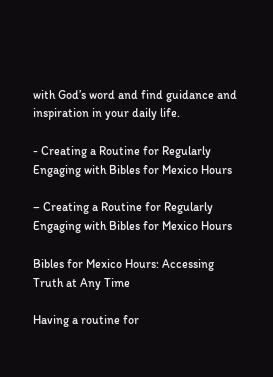with God’s word and find guidance and inspiration in your daily life.

- Creating a Routine for Regularly Engaging with Bibles for Mexico Hours

– Creating a Routine for Regularly Engaging with Bibles for Mexico Hours

Bibles for Mexico Hours: Accessing Truth at Any Time

Having a routine for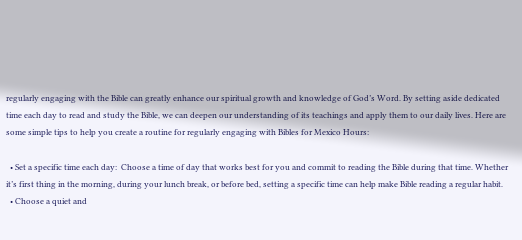regularly engaging with the Bible can greatly enhance our spiritual growth and knowledge of God’s Word. By setting aside dedicated time each day to read and study the Bible, we can deepen our understanding of its teachings and apply them to our daily lives. Here are some simple tips to help you create a routine for regularly engaging with Bibles for Mexico Hours:

  • Set a specific time each day:  Choose a time of day that works best for you and commit to reading the Bible during that time. Whether it’s first thing in the morning, during your lunch break, or before bed, setting a specific time can help make Bible reading a regular habit.
  • Choose a quiet and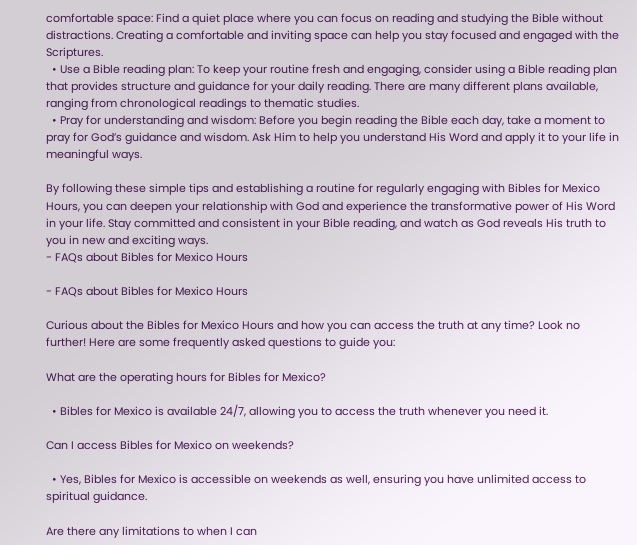comfortable space: Find a quiet place where you can focus on reading and studying the Bible without distractions. Creating a comfortable and inviting space can help you stay focused and engaged with the Scriptures.
  • Use a Bible reading plan: To keep your routine fresh and engaging, consider using a Bible reading plan that provides structure and guidance for your daily reading. There are many different plans available, ranging from chronological readings to thematic studies.
  • Pray for understanding and wisdom: Before you begin reading the Bible each day, take a moment to pray for God’s guidance and wisdom. Ask Him to help you understand His Word and apply it to your life in meaningful ways.

By following these simple tips and establishing a routine for regularly engaging with Bibles for Mexico Hours, you can deepen your relationship with God and experience the transformative power of His Word in your life. Stay committed and consistent in your Bible reading, and watch as God reveals His truth to you in new and exciting ways.
- FAQs about Bibles for Mexico Hours

- FAQs about Bibles for Mexico Hours

Curious about the Bibles for Mexico Hours and how you can access the truth at any time? Look no further! Here are some frequently asked questions to guide you:

What are the operating hours for Bibles for Mexico?

  • Bibles for Mexico is available 24/7, allowing you to access the truth whenever you need it.

Can I access Bibles for Mexico on weekends?

  • Yes, Bibles for Mexico is accessible on weekends as well, ensuring you have unlimited access to spiritual guidance.

Are there any limitations to when I can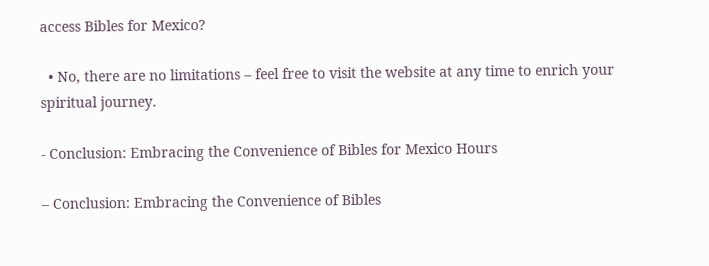access Bibles for Mexico?

  • No, there are no limitations – feel free to visit the website at any time to enrich your spiritual journey.

- Conclusion: Embracing the Convenience of Bibles for Mexico Hours

– Conclusion: Embracing the Convenience of Bibles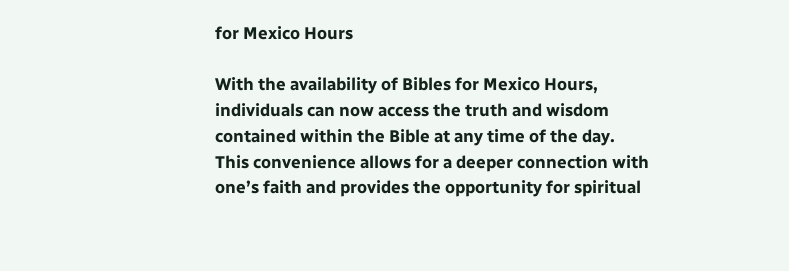for Mexico Hours

With the availability of Bibles for Mexico Hours, individuals can now access the truth and wisdom contained within the Bible at any time of the day. This convenience allows for a deeper connection with one’s faith and provides the opportunity for spiritual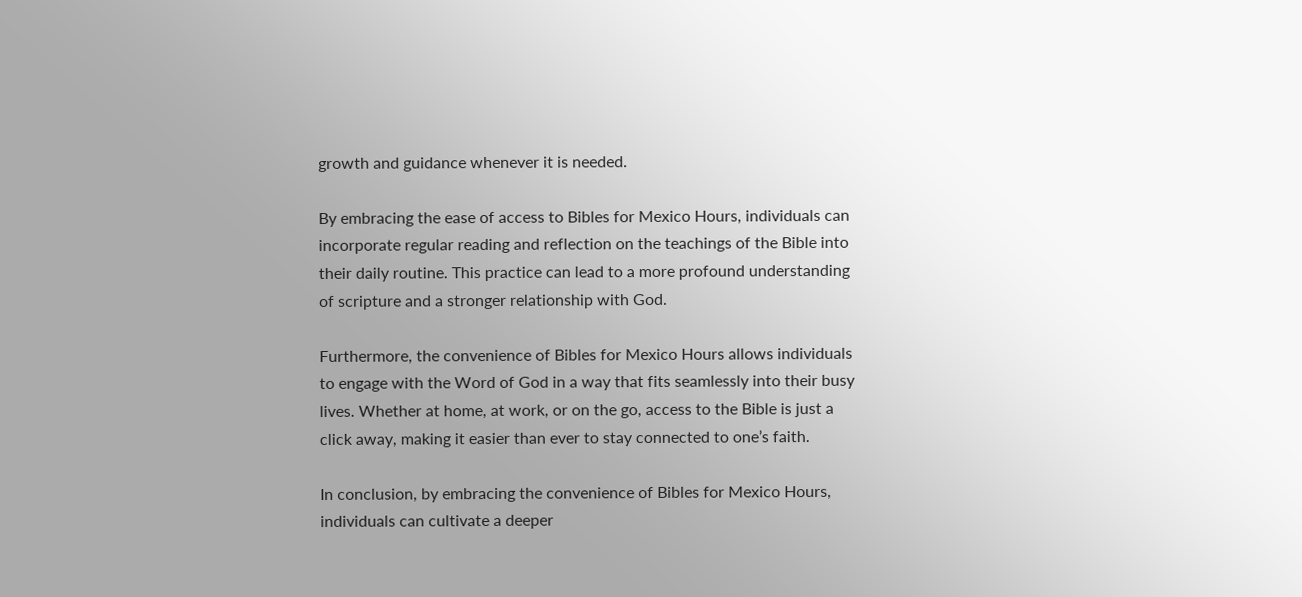growth and guidance whenever it is needed.

By embracing the ease of access to Bibles for Mexico Hours, individuals can incorporate regular reading and reflection on the teachings of the Bible into their daily routine. This practice can lead to a more profound understanding of scripture and a stronger relationship with God.

Furthermore, the convenience of Bibles for Mexico Hours allows individuals to engage with the Word of God in a way that fits seamlessly into their busy lives. Whether at home, at work, or on the go, access to the Bible is just a click away, making it easier than ever to stay connected to one’s faith.

In conclusion, by embracing the convenience of Bibles for Mexico Hours, individuals can cultivate a deeper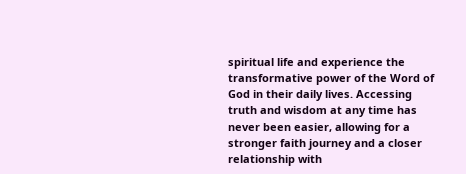spiritual life and experience the transformative power of the Word of God in their daily lives. Accessing truth and wisdom at any time has never been easier, allowing for a stronger faith journey and a closer relationship with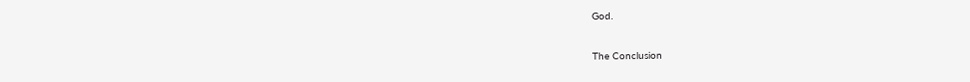God.

The Conclusion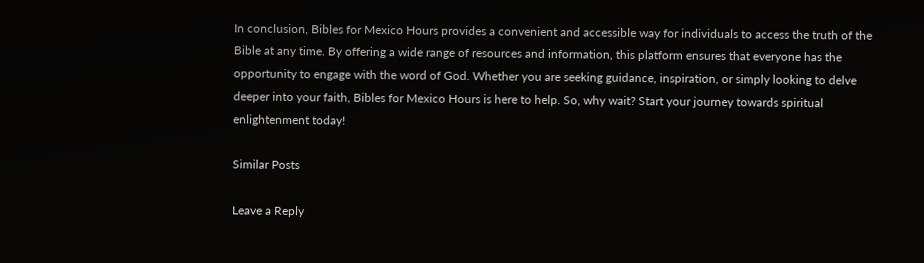In conclusion, Bibles for Mexico Hours provides a convenient and accessible way for individuals to access the truth of the Bible at any time. By offering a wide range of resources and information, this platform ensures that everyone has the opportunity to engage with the word of God. Whether you are seeking guidance, inspiration, or simply looking to delve deeper into your faith, Bibles for Mexico Hours is here to help. So, why wait? Start your journey towards spiritual enlightenment today!

Similar Posts

Leave a Reply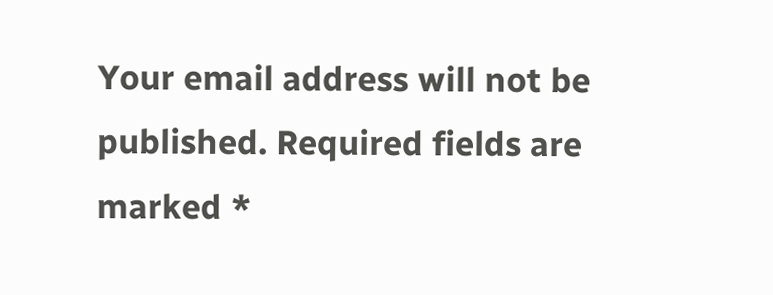Your email address will not be published. Required fields are marked *